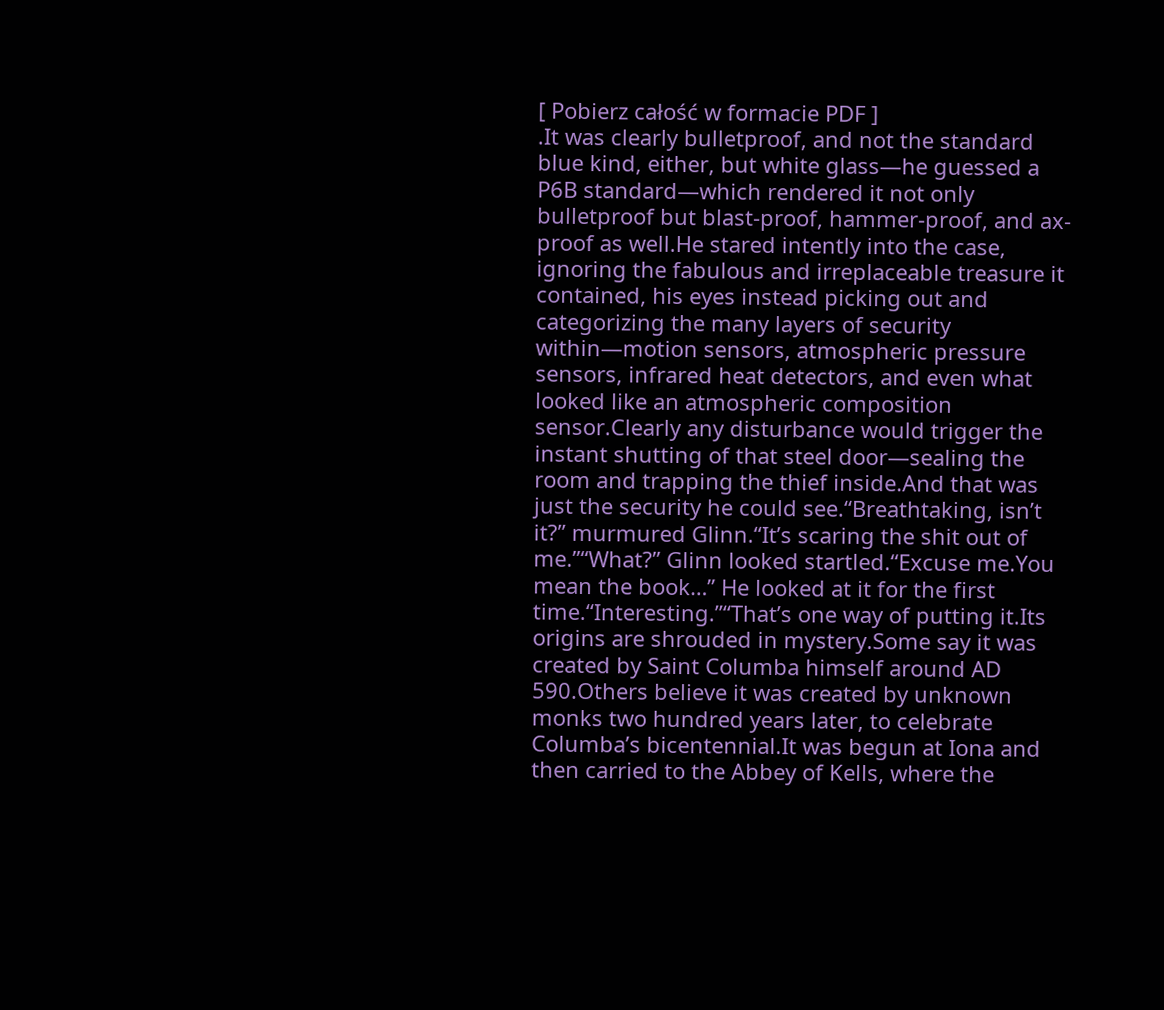[ Pobierz całość w formacie PDF ]
.It was clearly bulletproof, and not the standard blue kind, either, but white glass—he guessed a P6B standard—which rendered it not only bulletproof but blast-proof, hammer-proof, and ax-proof as well.He stared intently into the case, ignoring the fabulous and irreplaceable treasure it contained, his eyes instead picking out and categorizing the many layers of security within—motion sensors, atmospheric pressure sensors, infrared heat detectors, and even what looked like an atmospheric composition sensor.Clearly any disturbance would trigger the instant shutting of that steel door—sealing the room and trapping the thief inside.And that was just the security he could see.“Breathtaking, isn’t it?” murmured Glinn.“It’s scaring the shit out of me.”“What?” Glinn looked startled.“Excuse me.You mean the book…” He looked at it for the first time.“Interesting.”“That’s one way of putting it.Its origins are shrouded in mystery.Some say it was created by Saint Columba himself around AD 590.Others believe it was created by unknown monks two hundred years later, to celebrate Columba’s bicentennial.It was begun at Iona and then carried to the Abbey of Kells, where the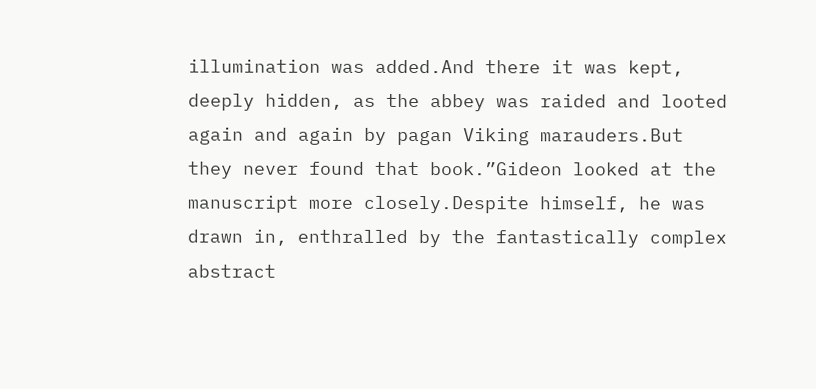illumination was added.And there it was kept, deeply hidden, as the abbey was raided and looted again and again by pagan Viking marauders.But they never found that book.”Gideon looked at the manuscript more closely.Despite himself, he was drawn in, enthralled by the fantastically complex abstract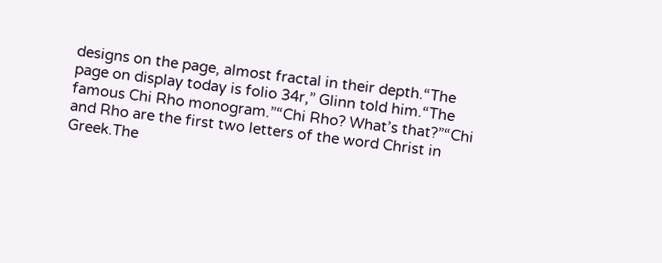designs on the page, almost fractal in their depth.“The page on display today is folio 34r,” Glinn told him.“The famous Chi Rho monogram.”“Chi Rho? What’s that?”“Chi and Rho are the first two letters of the word Christ in Greek.The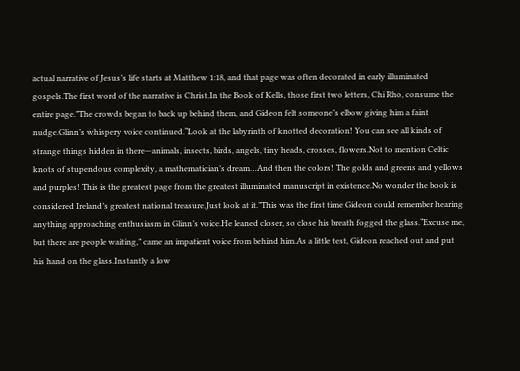actual narrative of Jesus’s life starts at Matthew 1:18, and that page was often decorated in early illuminated gospels.The first word of the narrative is Christ.In the Book of Kells, those first two letters, Chi Rho, consume the entire page.”The crowds began to back up behind them, and Gideon felt someone’s elbow giving him a faint nudge.Glinn’s whispery voice continued.“Look at the labyrinth of knotted decoration! You can see all kinds of strange things hidden in there—animals, insects, birds, angels, tiny heads, crosses, flowers.Not to mention Celtic knots of stupendous complexity, a mathematician’s dream…And then the colors! The golds and greens and yellows and purples! This is the greatest page from the greatest illuminated manuscript in existence.No wonder the book is considered Ireland’s greatest national treasure.Just look at it.”This was the first time Gideon could remember hearing anything approaching enthusiasm in Glinn’s voice.He leaned closer, so close his breath fogged the glass.“Excuse me, but there are people waiting,” came an impatient voice from behind him.As a little test, Gideon reached out and put his hand on the glass.Instantly a low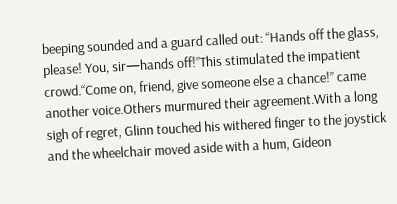beeping sounded and a guard called out: “Hands off the glass, please! You, sir—hands off!”This stimulated the impatient crowd.“Come on, friend, give someone else a chance!” came another voice.Others murmured their agreement.With a long sigh of regret, Glinn touched his withered finger to the joystick and the wheelchair moved aside with a hum, Gideon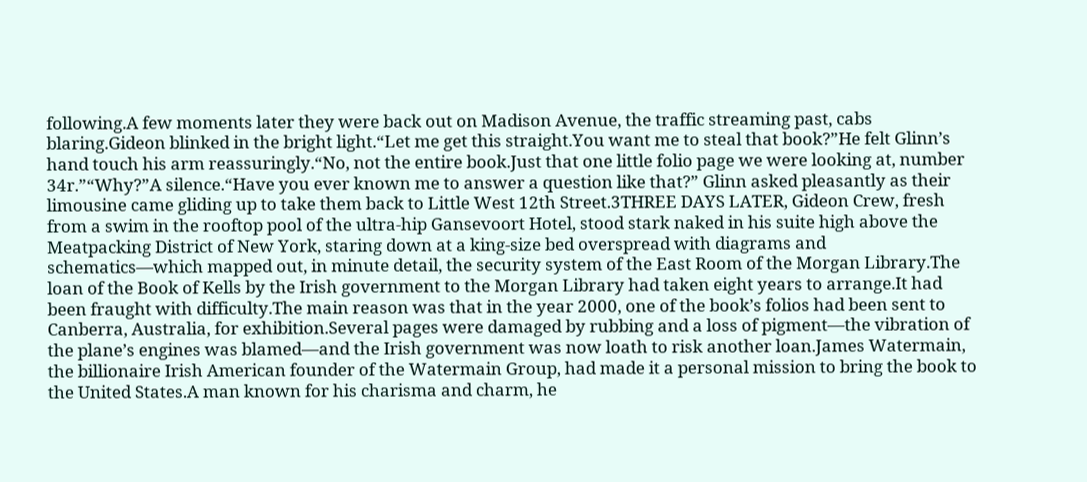following.A few moments later they were back out on Madison Avenue, the traffic streaming past, cabs blaring.Gideon blinked in the bright light.“Let me get this straight.You want me to steal that book?”He felt Glinn’s hand touch his arm reassuringly.“No, not the entire book.Just that one little folio page we were looking at, number 34r.”“Why?”A silence.“Have you ever known me to answer a question like that?” Glinn asked pleasantly as their limousine came gliding up to take them back to Little West 12th Street.3THREE DAYS LATER, Gideon Crew, fresh from a swim in the rooftop pool of the ultra-hip Gansevoort Hotel, stood stark naked in his suite high above the Meatpacking District of New York, staring down at a king-size bed overspread with diagrams and schematics—which mapped out, in minute detail, the security system of the East Room of the Morgan Library.The loan of the Book of Kells by the Irish government to the Morgan Library had taken eight years to arrange.It had been fraught with difficulty.The main reason was that in the year 2000, one of the book’s folios had been sent to Canberra, Australia, for exhibition.Several pages were damaged by rubbing and a loss of pigment—the vibration of the plane’s engines was blamed—and the Irish government was now loath to risk another loan.James Watermain, the billionaire Irish American founder of the Watermain Group, had made it a personal mission to bring the book to the United States.A man known for his charisma and charm, he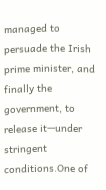managed to persuade the Irish prime minister, and finally the government, to release it—under stringent conditions.One of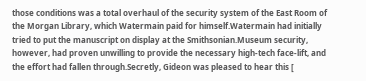those conditions was a total overhaul of the security system of the East Room of the Morgan Library, which Watermain paid for himself.Watermain had initially tried to put the manuscript on display at the Smithsonian.Museum security, however, had proven unwilling to provide the necessary high-tech face-lift, and the effort had fallen through.Secretly, Gideon was pleased to hear this [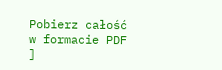Pobierz całość w formacie PDF ]